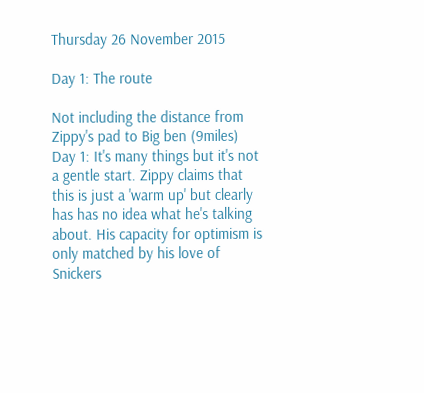Thursday 26 November 2015

Day 1: The route

Not including the distance from Zippy's pad to Big ben (9miles)
Day 1: It's many things but it's not a gentle start. Zippy claims that this is just a 'warm up' but clearly has has no idea what he's talking about. His capacity for optimism is only matched by his love of Snickers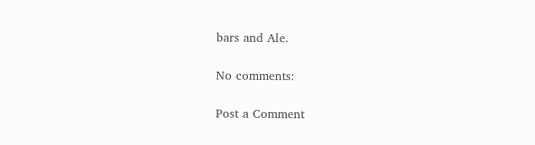bars and Ale.

No comments:

Post a Comment